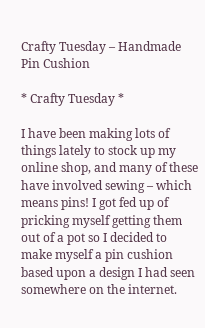Crafty Tuesday – Handmade Pin Cushion

* Crafty Tuesday *

I have been making lots of things lately to stock up my online shop, and many of these have involved sewing – which means pins! I got fed up of pricking myself getting them out of a pot so I decided to make myself a pin cushion based upon a design I had seen somewhere on the internet.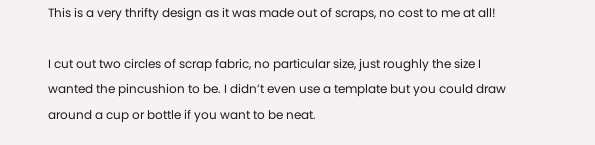This is a very thrifty design as it was made out of scraps, no cost to me at all!

I cut out two circles of scrap fabric, no particular size, just roughly the size I wanted the pincushion to be. I didn’t even use a template but you could draw around a cup or bottle if you want to be neat.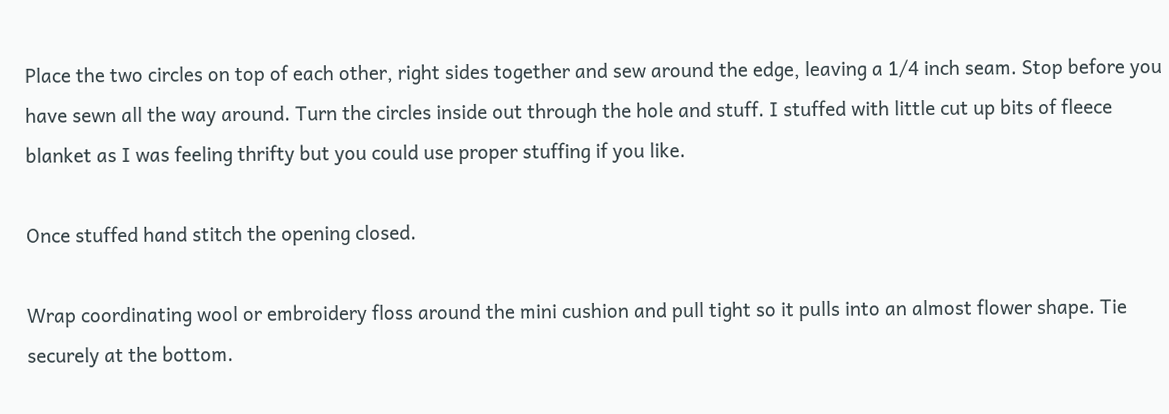Place the two circles on top of each other, right sides together and sew around the edge, leaving a 1/4 inch seam. Stop before you have sewn all the way around. Turn the circles inside out through the hole and stuff. I stuffed with little cut up bits of fleece blanket as I was feeling thrifty but you could use proper stuffing if you like.

Once stuffed hand stitch the opening closed.

Wrap coordinating wool or embroidery floss around the mini cushion and pull tight so it pulls into an almost flower shape. Tie securely at the bottom.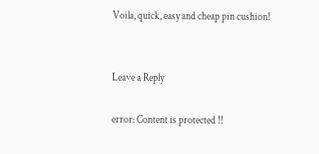Voila, quick, easy and cheap pin cushion!


Leave a Reply

error: Content is protected !!